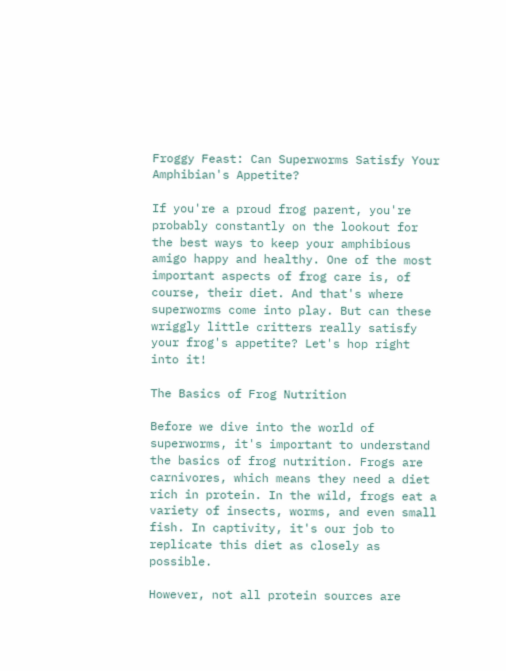Froggy Feast: Can Superworms Satisfy Your Amphibian's Appetite?

If you're a proud frog parent, you're probably constantly on the lookout for the best ways to keep your amphibious amigo happy and healthy. One of the most important aspects of frog care is, of course, their diet. And that's where superworms come into play. But can these wriggly little critters really satisfy your frog's appetite? Let's hop right into it!

The Basics of Frog Nutrition

Before we dive into the world of superworms, it's important to understand the basics of frog nutrition. Frogs are carnivores, which means they need a diet rich in protein. In the wild, frogs eat a variety of insects, worms, and even small fish. In captivity, it's our job to replicate this diet as closely as possible.

However, not all protein sources are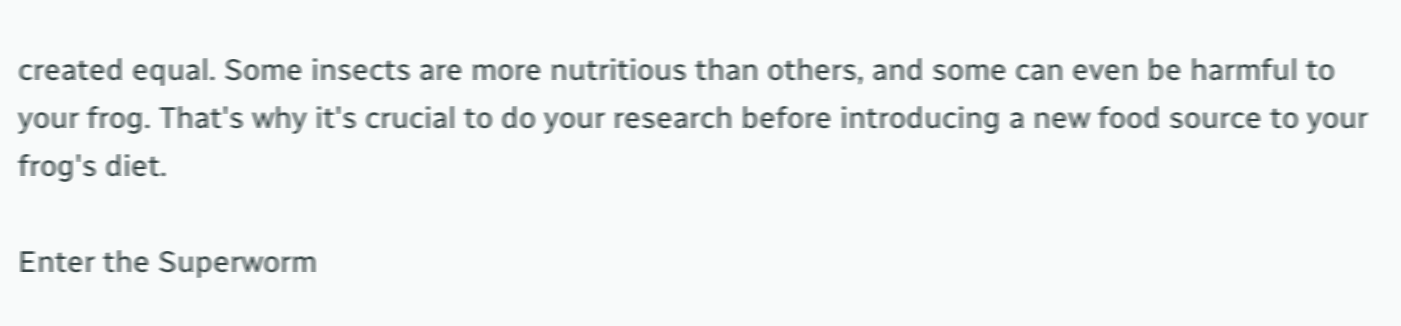created equal. Some insects are more nutritious than others, and some can even be harmful to your frog. That's why it's crucial to do your research before introducing a new food source to your frog's diet.

Enter the Superworm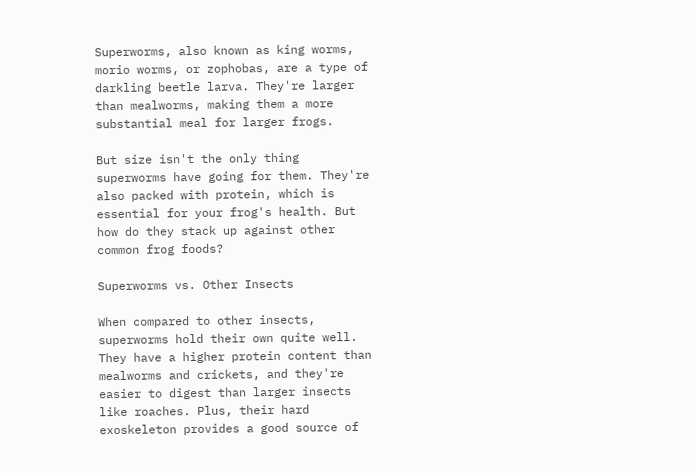Superworms, also known as king worms, morio worms, or zophobas, are a type of darkling beetle larva. They're larger than mealworms, making them a more substantial meal for larger frogs.

But size isn't the only thing superworms have going for them. They're also packed with protein, which is essential for your frog's health. But how do they stack up against other common frog foods?

Superworms vs. Other Insects

When compared to other insects, superworms hold their own quite well. They have a higher protein content than mealworms and crickets, and they're easier to digest than larger insects like roaches. Plus, their hard exoskeleton provides a good source of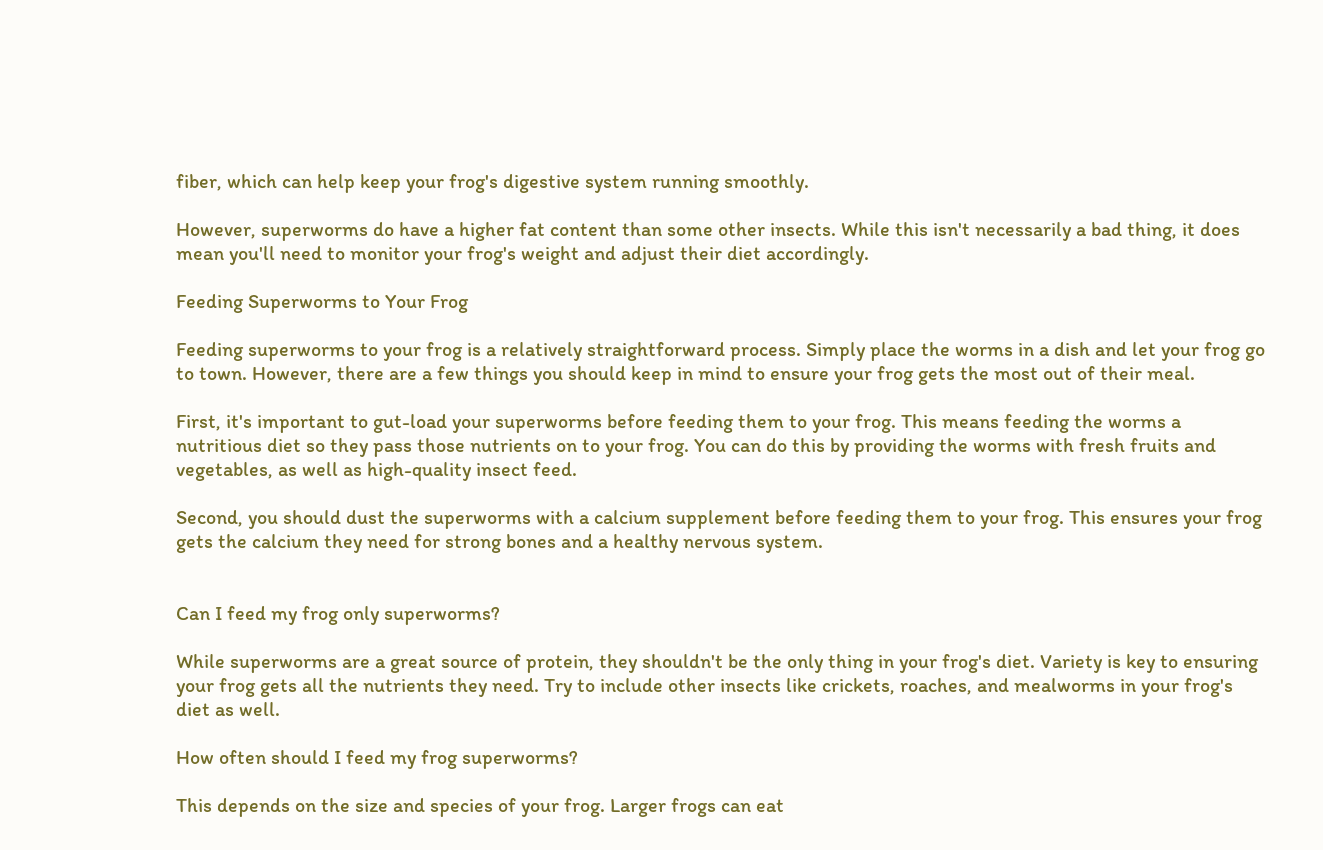fiber, which can help keep your frog's digestive system running smoothly.

However, superworms do have a higher fat content than some other insects. While this isn't necessarily a bad thing, it does mean you'll need to monitor your frog's weight and adjust their diet accordingly.

Feeding Superworms to Your Frog

Feeding superworms to your frog is a relatively straightforward process. Simply place the worms in a dish and let your frog go to town. However, there are a few things you should keep in mind to ensure your frog gets the most out of their meal.

First, it's important to gut-load your superworms before feeding them to your frog. This means feeding the worms a nutritious diet so they pass those nutrients on to your frog. You can do this by providing the worms with fresh fruits and vegetables, as well as high-quality insect feed.

Second, you should dust the superworms with a calcium supplement before feeding them to your frog. This ensures your frog gets the calcium they need for strong bones and a healthy nervous system.


Can I feed my frog only superworms?

While superworms are a great source of protein, they shouldn't be the only thing in your frog's diet. Variety is key to ensuring your frog gets all the nutrients they need. Try to include other insects like crickets, roaches, and mealworms in your frog's diet as well.

How often should I feed my frog superworms?

This depends on the size and species of your frog. Larger frogs can eat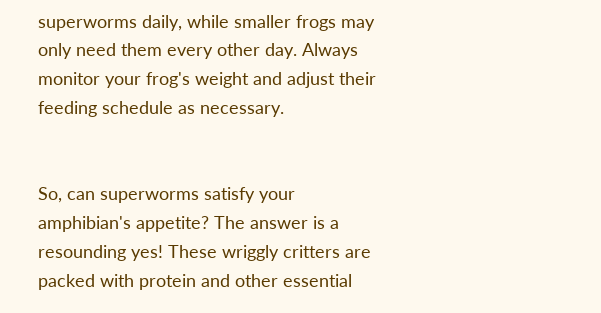superworms daily, while smaller frogs may only need them every other day. Always monitor your frog's weight and adjust their feeding schedule as necessary.


So, can superworms satisfy your amphibian's appetite? The answer is a resounding yes! These wriggly critters are packed with protein and other essential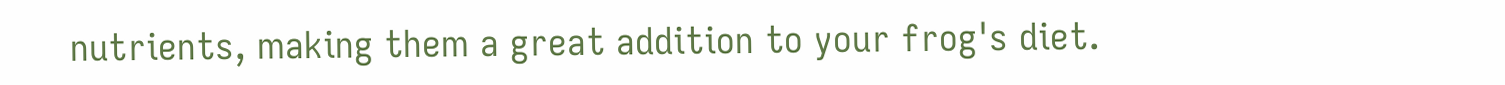nutrients, making them a great addition to your frog's diet.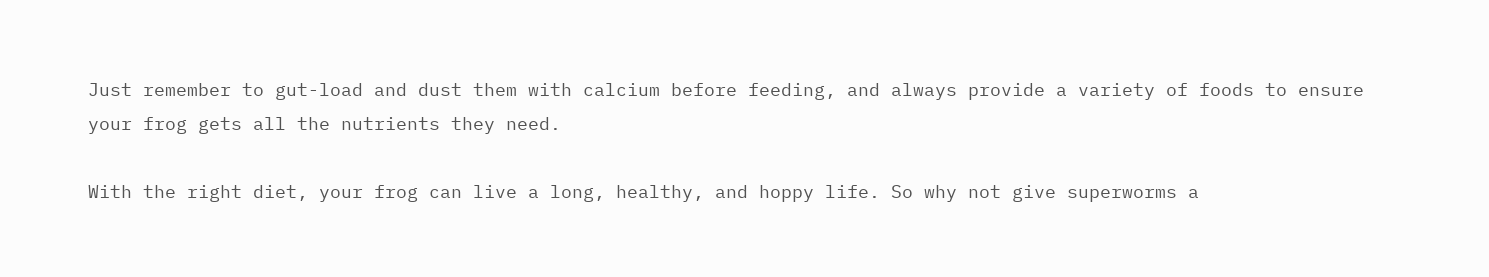Just remember to gut-load and dust them with calcium before feeding, and always provide a variety of foods to ensure your frog gets all the nutrients they need.

With the right diet, your frog can live a long, healthy, and hoppy life. So why not give superworms a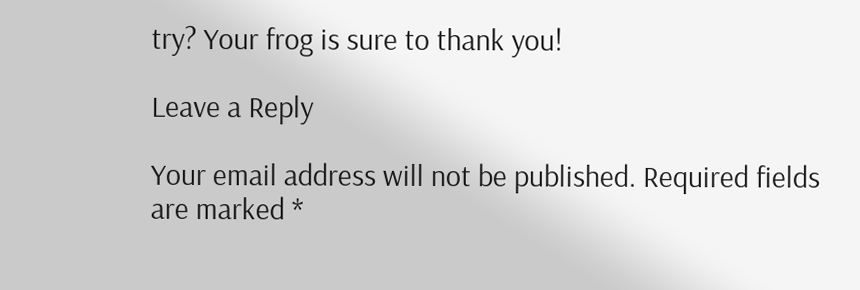try? Your frog is sure to thank you!

Leave a Reply

Your email address will not be published. Required fields are marked *